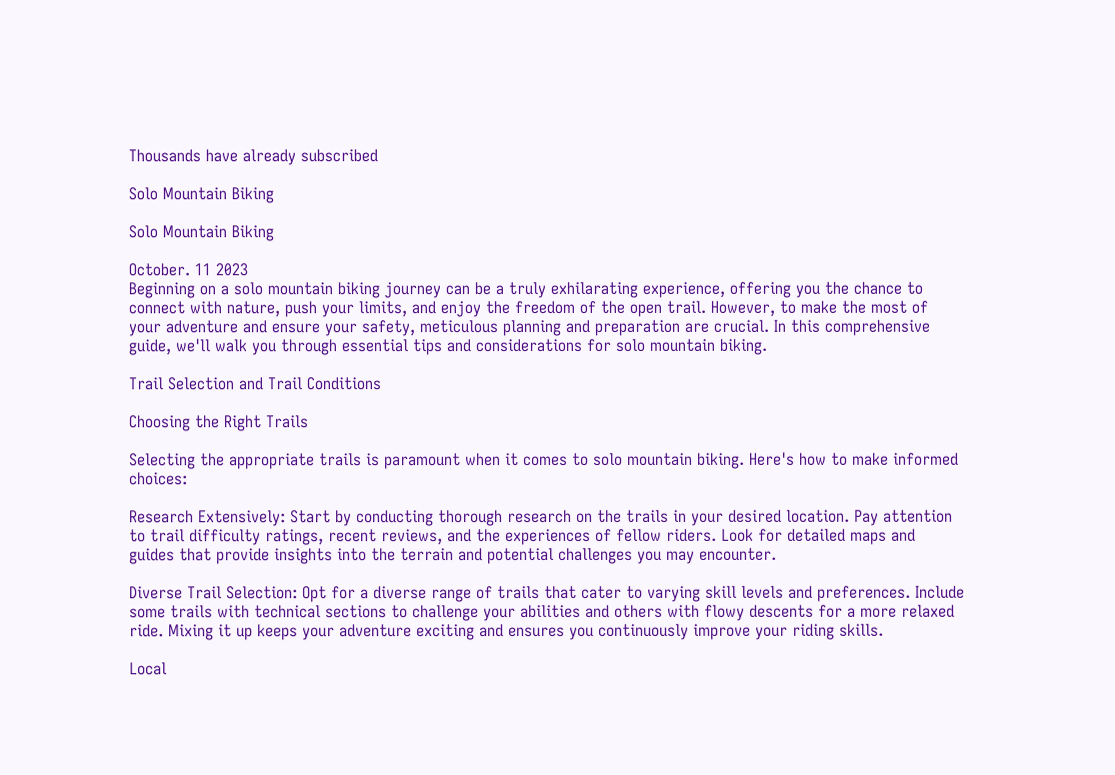Thousands have already subscribed

Solo Mountain Biking

Solo Mountain Biking

October. 11 2023
Beginning on a solo mountain biking journey can be a truly exhilarating experience, offering you the chance to connect with nature, push your limits, and enjoy the freedom of the open trail. However, to make the most of your adventure and ensure your safety, meticulous planning and preparation are crucial. In this comprehensive guide, we'll walk you through essential tips and considerations for solo mountain biking.

Trail Selection and Trail Conditions

Choosing the Right Trails

Selecting the appropriate trails is paramount when it comes to solo mountain biking. Here's how to make informed choices:

Research Extensively: Start by conducting thorough research on the trails in your desired location. Pay attention to trail difficulty ratings, recent reviews, and the experiences of fellow riders. Look for detailed maps and guides that provide insights into the terrain and potential challenges you may encounter.

Diverse Trail Selection: Opt for a diverse range of trails that cater to varying skill levels and preferences. Include some trails with technical sections to challenge your abilities and others with flowy descents for a more relaxed ride. Mixing it up keeps your adventure exciting and ensures you continuously improve your riding skills.

Local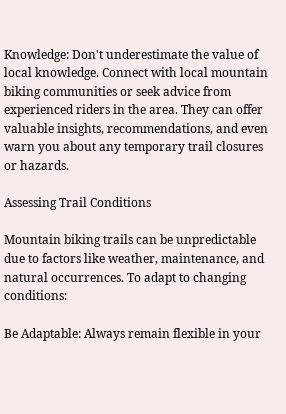Knowledge: Don't underestimate the value of local knowledge. Connect with local mountain biking communities or seek advice from experienced riders in the area. They can offer valuable insights, recommendations, and even warn you about any temporary trail closures or hazards.

Assessing Trail Conditions

Mountain biking trails can be unpredictable due to factors like weather, maintenance, and natural occurrences. To adapt to changing conditions:

Be Adaptable: Always remain flexible in your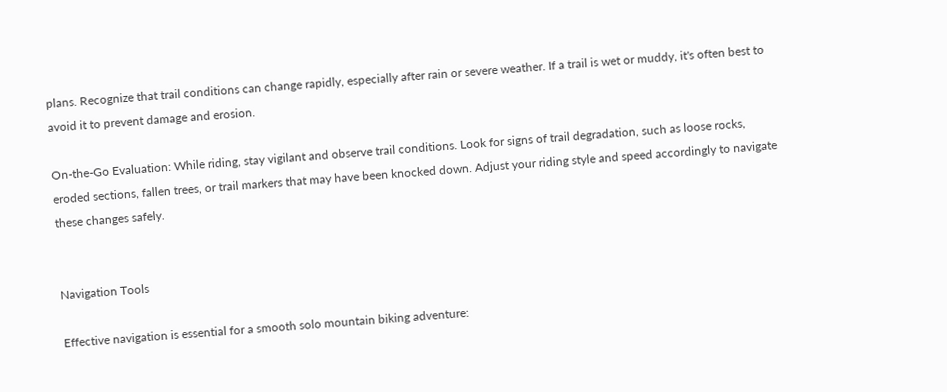plans. Recognize that trail conditions can change rapidly, especially after rain or severe weather. If a trail is wet or muddy, it's often best to avoid it to prevent damage and erosion.

On-the-Go Evaluation: While riding, stay vigilant and observe trail conditions. Look for signs of trail degradation, such as loose rocks, eroded sections, fallen trees, or trail markers that may have been knocked down. Adjust your riding style and speed accordingly to navigate these changes safely.


Navigation Tools

Effective navigation is essential for a smooth solo mountain biking adventure: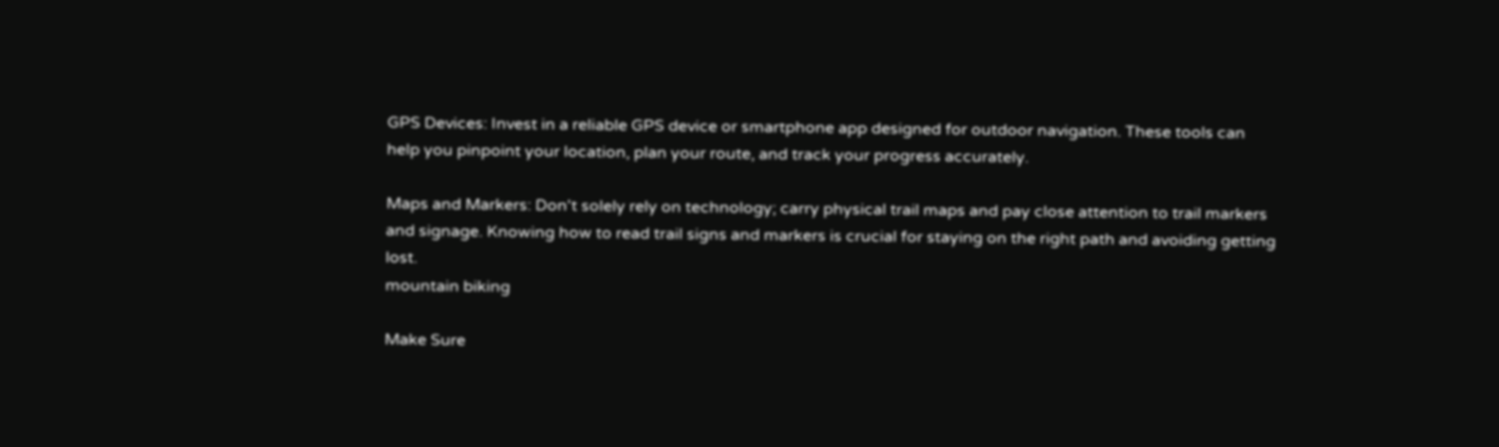GPS Devices: Invest in a reliable GPS device or smartphone app designed for outdoor navigation. These tools can help you pinpoint your location, plan your route, and track your progress accurately.

Maps and Markers: Don't solely rely on technology; carry physical trail maps and pay close attention to trail markers and signage. Knowing how to read trail signs and markers is crucial for staying on the right path and avoiding getting lost.
mountain biking

Make Sure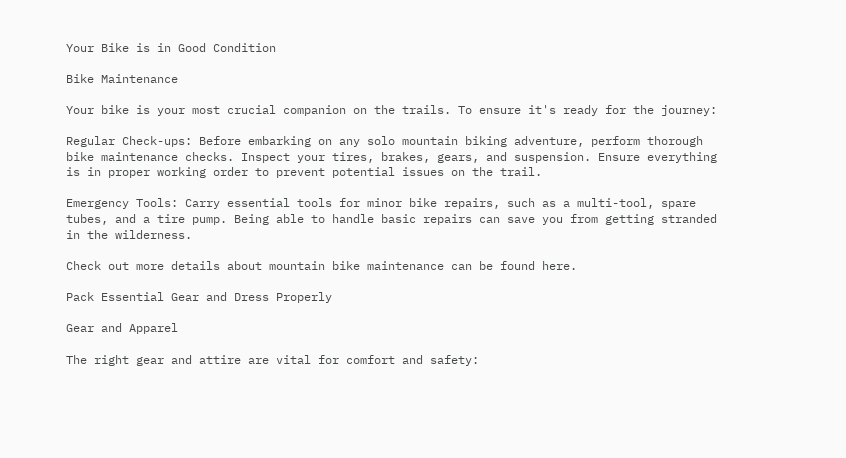Your Bike is in Good Condition

Bike Maintenance

Your bike is your most crucial companion on the trails. To ensure it's ready for the journey:

Regular Check-ups: Before embarking on any solo mountain biking adventure, perform thorough bike maintenance checks. Inspect your tires, brakes, gears, and suspension. Ensure everything is in proper working order to prevent potential issues on the trail.

Emergency Tools: Carry essential tools for minor bike repairs, such as a multi-tool, spare tubes, and a tire pump. Being able to handle basic repairs can save you from getting stranded in the wilderness.

Check out more details about mountain bike maintenance can be found here.

Pack Essential Gear and Dress Properly

Gear and Apparel

The right gear and attire are vital for comfort and safety: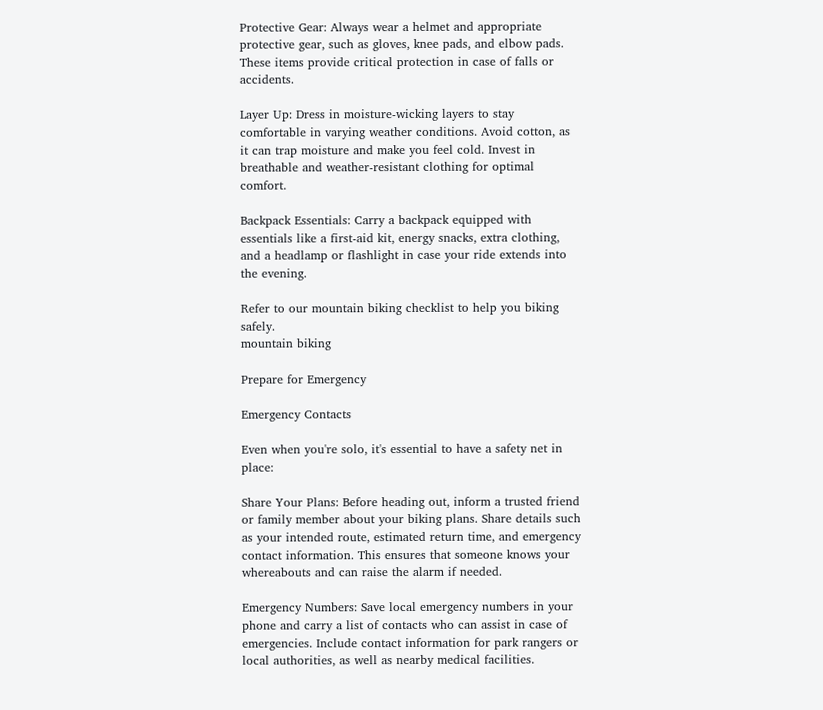Protective Gear: Always wear a helmet and appropriate protective gear, such as gloves, knee pads, and elbow pads. These items provide critical protection in case of falls or accidents.

Layer Up: Dress in moisture-wicking layers to stay comfortable in varying weather conditions. Avoid cotton, as it can trap moisture and make you feel cold. Invest in breathable and weather-resistant clothing for optimal comfort.

Backpack Essentials: Carry a backpack equipped with essentials like a first-aid kit, energy snacks, extra clothing, and a headlamp or flashlight in case your ride extends into the evening.

Refer to our mountain biking checklist to help you biking safely.
mountain biking

Prepare for Emergency

Emergency Contacts

Even when you're solo, it's essential to have a safety net in place:

Share Your Plans: Before heading out, inform a trusted friend or family member about your biking plans. Share details such as your intended route, estimated return time, and emergency contact information. This ensures that someone knows your whereabouts and can raise the alarm if needed.

Emergency Numbers: Save local emergency numbers in your phone and carry a list of contacts who can assist in case of emergencies. Include contact information for park rangers or local authorities, as well as nearby medical facilities.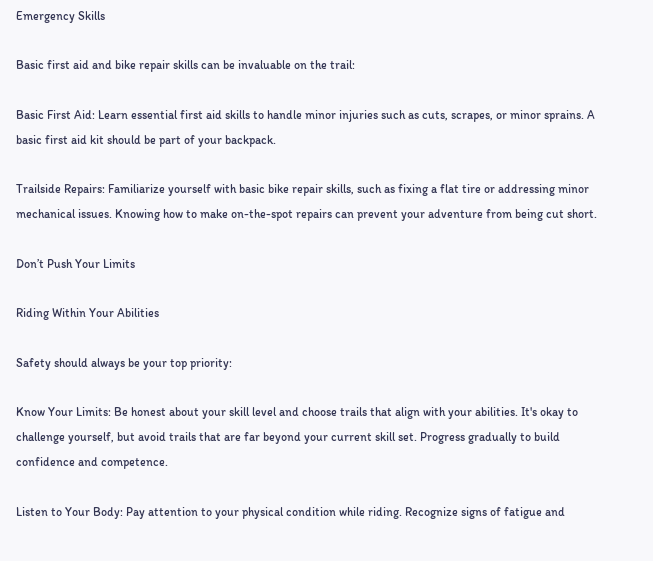Emergency Skills

Basic first aid and bike repair skills can be invaluable on the trail:

Basic First Aid: Learn essential first aid skills to handle minor injuries such as cuts, scrapes, or minor sprains. A basic first aid kit should be part of your backpack.

Trailside Repairs: Familiarize yourself with basic bike repair skills, such as fixing a flat tire or addressing minor mechanical issues. Knowing how to make on-the-spot repairs can prevent your adventure from being cut short.

Don’t Push Your Limits

Riding Within Your Abilities

Safety should always be your top priority:

Know Your Limits: Be honest about your skill level and choose trails that align with your abilities. It's okay to challenge yourself, but avoid trails that are far beyond your current skill set. Progress gradually to build confidence and competence.

Listen to Your Body: Pay attention to your physical condition while riding. Recognize signs of fatigue and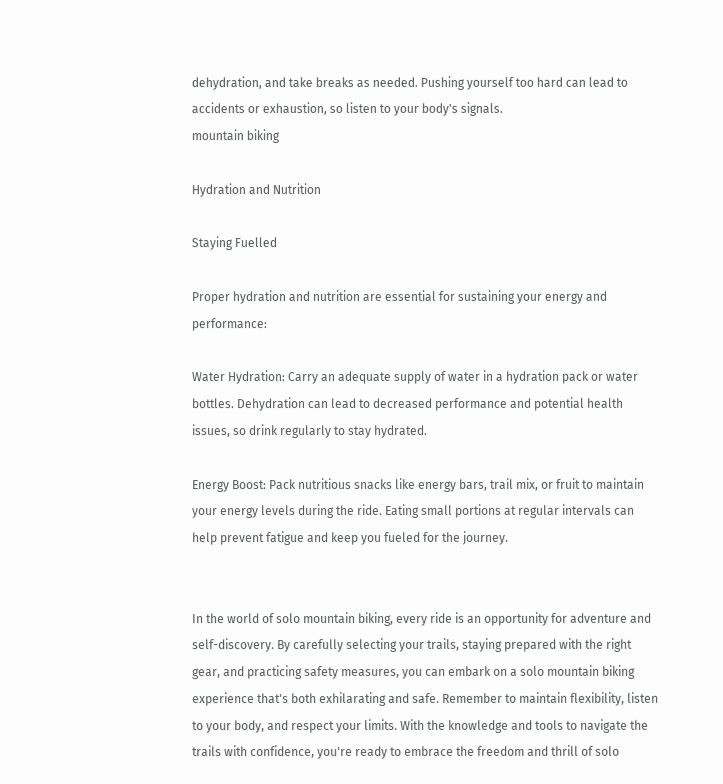dehydration, and take breaks as needed. Pushing yourself too hard can lead to accidents or exhaustion, so listen to your body's signals.
mountain biking

Hydration and Nutrition

Staying Fuelled

Proper hydration and nutrition are essential for sustaining your energy and performance:

Water Hydration: Carry an adequate supply of water in a hydration pack or water bottles. Dehydration can lead to decreased performance and potential health issues, so drink regularly to stay hydrated.

Energy Boost: Pack nutritious snacks like energy bars, trail mix, or fruit to maintain your energy levels during the ride. Eating small portions at regular intervals can help prevent fatigue and keep you fueled for the journey.


In the world of solo mountain biking, every ride is an opportunity for adventure and self-discovery. By carefully selecting your trails, staying prepared with the right gear, and practicing safety measures, you can embark on a solo mountain biking experience that's both exhilarating and safe. Remember to maintain flexibility, listen to your body, and respect your limits. With the knowledge and tools to navigate the trails with confidence, you're ready to embrace the freedom and thrill of solo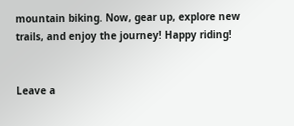mountain biking. Now, gear up, explore new trails, and enjoy the journey! Happy riding!


Leave a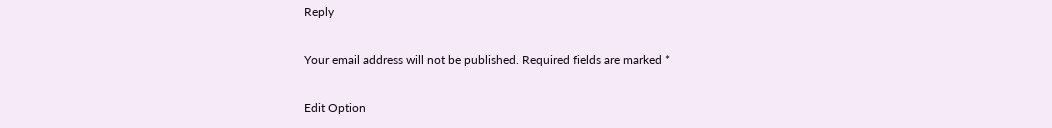Reply

Your email address will not be published. Required fields are marked *

Edit Option